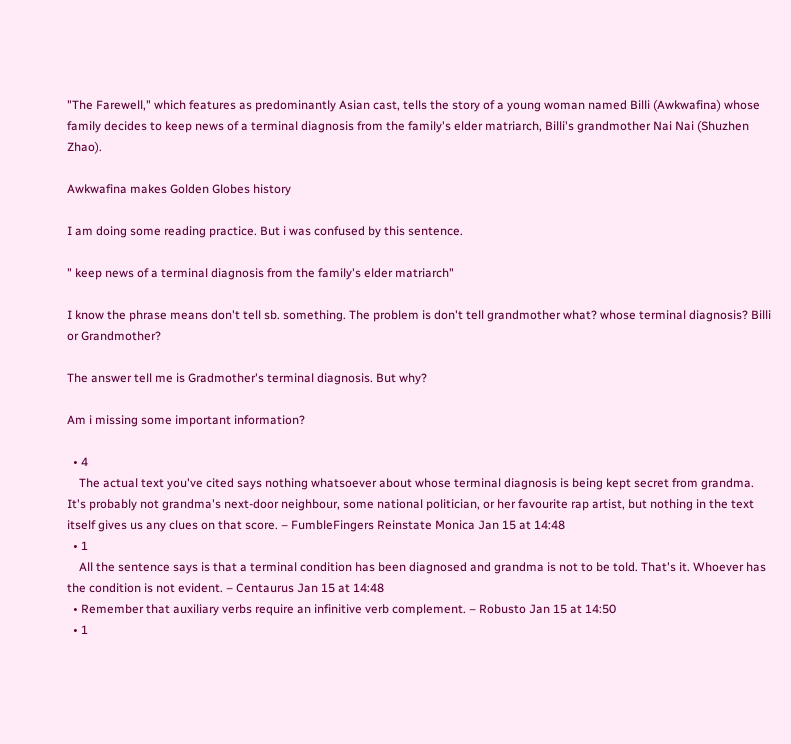"The Farewell," which features as predominantly Asian cast, tells the story of a young woman named Billi (Awkwafina) whose family decides to keep news of a terminal diagnosis from the family's elder matriarch, Billi's grandmother Nai Nai (Shuzhen Zhao).

Awkwafina makes Golden Globes history

I am doing some reading practice. But i was confused by this sentence.

" keep news of a terminal diagnosis from the family's elder matriarch"

I know the phrase means don't tell sb. something. The problem is don't tell grandmother what? whose terminal diagnosis? Billi or Grandmother?

The answer tell me is Gradmother's terminal diagnosis. But why?

Am i missing some important information?

  • 4
    The actual text you've cited says nothing whatsoever about whose terminal diagnosis is being kept secret from grandma. It's probably not grandma's next-door neighbour, some national politician, or her favourite rap artist, but nothing in the text itself gives us any clues on that score. – FumbleFingers Reinstate Monica Jan 15 at 14:48
  • 1
    All the sentence says is that a terminal condition has been diagnosed and grandma is not to be told. That's it. Whoever has the condition is not evident. – Centaurus Jan 15 at 14:48
  • Remember that auxiliary verbs require an infinitive verb complement. – Robusto Jan 15 at 14:50
  • 1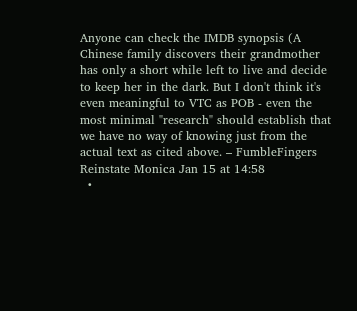Anyone can check the IMDB synopsis (A Chinese family discovers their grandmother has only a short while left to live and decide to keep her in the dark. But I don't think it's even meaningful to VTC as POB - even the most minimal "research" should establish that we have no way of knowing just from the actual text as cited above. – FumbleFingers Reinstate Monica Jan 15 at 14:58
  •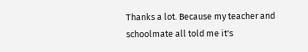Thanks a lot. Because my teacher and schoolmate all told me it's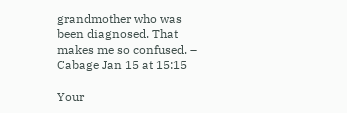grandmother who was been diagnosed. That makes me so confused. – Cabage Jan 15 at 15:15

Your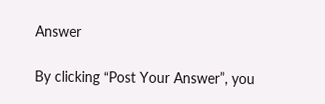Answer

By clicking “Post Your Answer”, you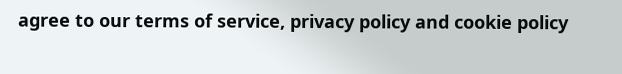agree to our terms of service, privacy policy and cookie policy